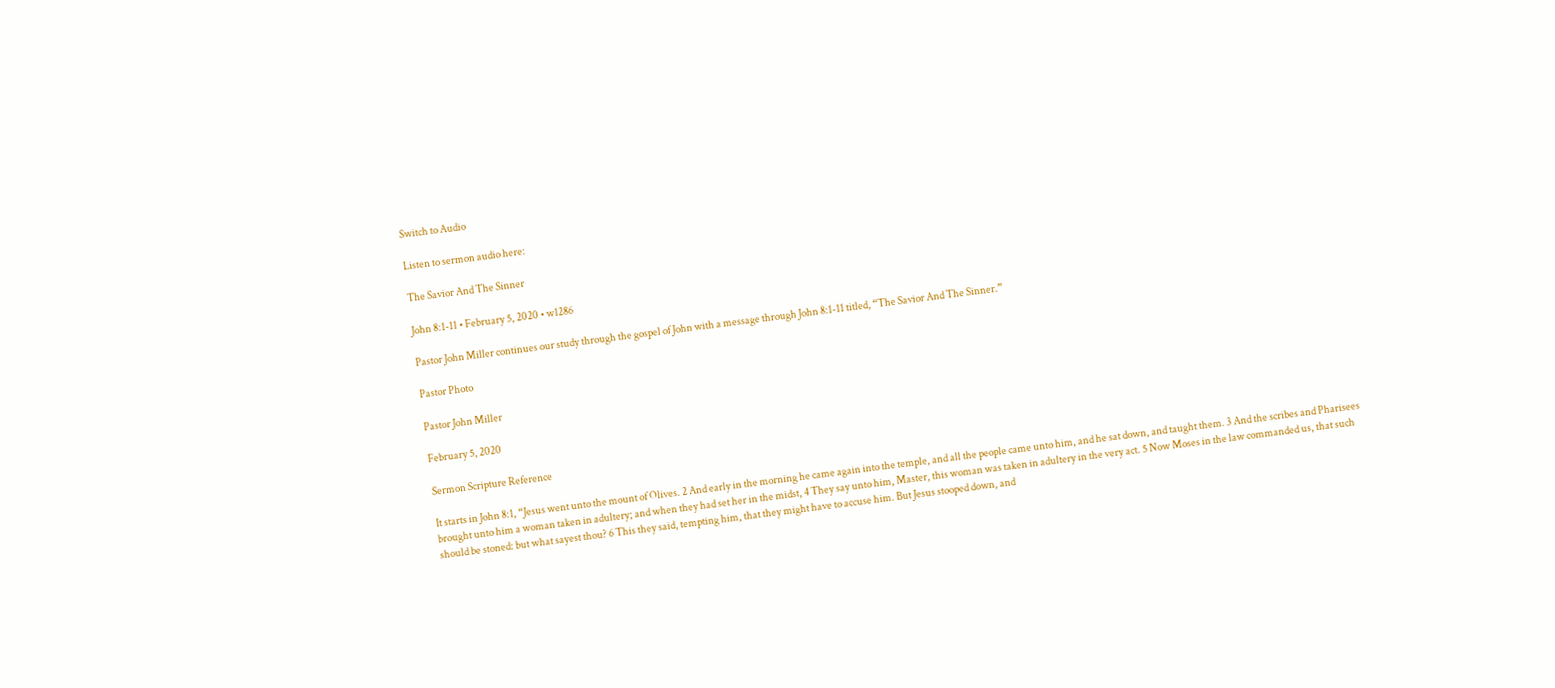Switch to Audio

Listen to sermon audio here:

The Savior And The Sinner

John 8:1-11 • February 5, 2020 • w1286

Pastor John Miller continues our study through the gospel of John with a message through John 8:1-11 titled, “The Savior And The Sinner.”

Pastor Photo

Pastor John Miller

February 5, 2020

Sermon Scripture Reference

It starts in John 8:1, “Jesus went unto the mount of Olives. 2 And early in the morning he came again into the temple, and all the people came unto him, and he sat down, and taught them. 3 And the scribes and Pharisees brought unto him a woman taken in adultery; and when they had set her in the midst, 4 They say unto him, Master, this woman was taken in adultery in the very act. 5 Now Moses in the law commanded us, that such should be stoned: but what sayest thou? 6 This they said, tempting him, that they might have to accuse him. But Jesus stooped down, and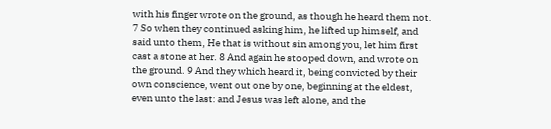with his finger wrote on the ground, as though he heard them not. 7 So when they continued asking him, he lifted up himself, and said unto them, He that is without sin among you, let him first cast a stone at her. 8 And again he stooped down, and wrote on the ground. 9 And they which heard it, being convicted by their own conscience, went out one by one, beginning at the eldest, even unto the last: and Jesus was left alone, and the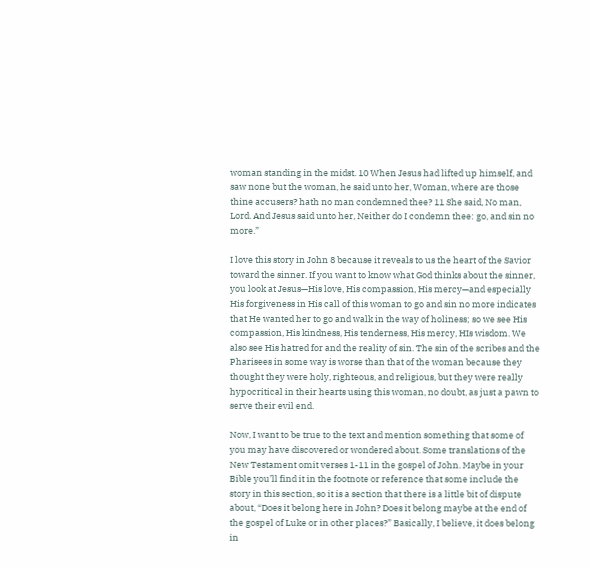woman standing in the midst. 10 When Jesus had lifted up himself, and saw none but the woman, he said unto her, Woman, where are those thine accusers? hath no man condemned thee? 11 She said, No man, Lord. And Jesus said unto her, Neither do I condemn thee: go, and sin no more.”

I love this story in John 8 because it reveals to us the heart of the Savior toward the sinner. If you want to know what God thinks about the sinner, you look at Jesus—His love, His compassion, His mercy—and especially His forgiveness in His call of this woman to go and sin no more indicates that He wanted her to go and walk in the way of holiness; so we see His compassion, His kindness, His tenderness, His mercy, HIs wisdom. We also see His hatred for and the reality of sin. The sin of the scribes and the Pharisees in some way is worse than that of the woman because they thought they were holy, righteous, and religious, but they were really hypocritical in their hearts using this woman, no doubt, as just a pawn to serve their evil end.

Now, I want to be true to the text and mention something that some of you may have discovered or wondered about. Some translations of the New Testament omit verses 1-11 in the gospel of John. Maybe in your Bible you’ll find it in the footnote or reference that some include the story in this section, so it is a section that there is a little bit of dispute about, “Does it belong here in John? Does it belong maybe at the end of the gospel of Luke or in other places?” Basically, I believe, it does belong in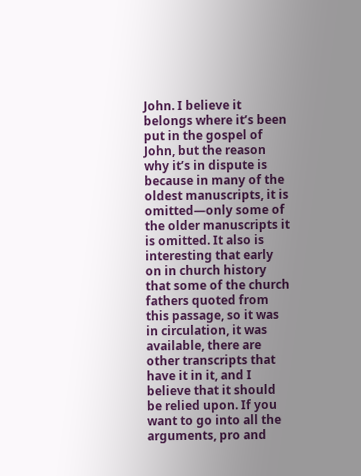John. I believe it belongs where it’s been put in the gospel of John, but the reason why it’s in dispute is because in many of the oldest manuscripts, it is omitted—only some of the older manuscripts it is omitted. It also is interesting that early on in church history that some of the church fathers quoted from this passage, so it was in circulation, it was available, there are other transcripts that have it in it, and I believe that it should be relied upon. If you want to go into all the arguments, pro and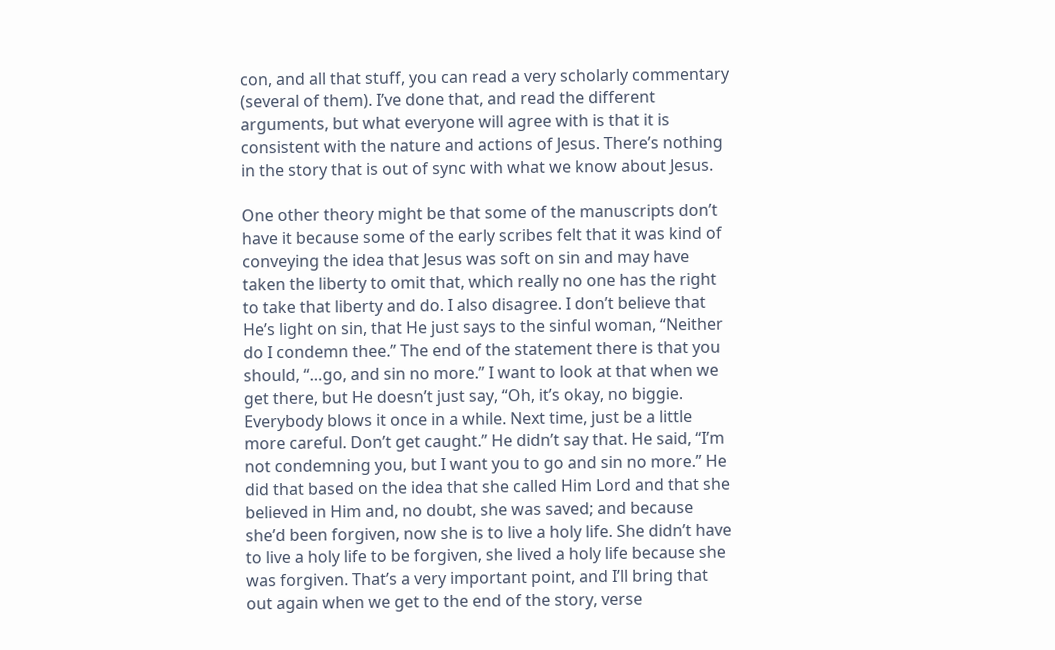con, and all that stuff, you can read a very scholarly commentary (several of them). I’ve done that, and read the different arguments, but what everyone will agree with is that it is consistent with the nature and actions of Jesus. There’s nothing in the story that is out of sync with what we know about Jesus.

One other theory might be that some of the manuscripts don’t have it because some of the early scribes felt that it was kind of conveying the idea that Jesus was soft on sin and may have taken the liberty to omit that, which really no one has the right to take that liberty and do. I also disagree. I don’t believe that He’s light on sin, that He just says to the sinful woman, “Neither do I condemn thee.” The end of the statement there is that you should, “…go, and sin no more.” I want to look at that when we get there, but He doesn’t just say, “Oh, it’s okay, no biggie. Everybody blows it once in a while. Next time, just be a little more careful. Don’t get caught.” He didn’t say that. He said, “I’m not condemning you, but I want you to go and sin no more.” He did that based on the idea that she called Him Lord and that she believed in Him and, no doubt, she was saved; and because she’d been forgiven, now she is to live a holy life. She didn’t have to live a holy life to be forgiven, she lived a holy life because she was forgiven. That’s a very important point, and I’ll bring that out again when we get to the end of the story, verse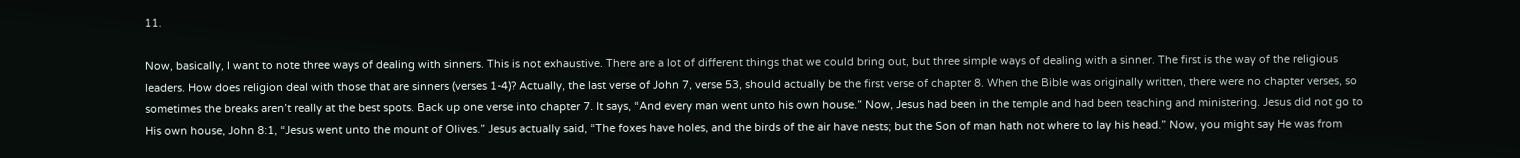11.

Now, basically, I want to note three ways of dealing with sinners. This is not exhaustive. There are a lot of different things that we could bring out, but three simple ways of dealing with a sinner. The first is the way of the religious leaders. How does religion deal with those that are sinners (verses 1-4)? Actually, the last verse of John 7, verse 53, should actually be the first verse of chapter 8. When the Bible was originally written, there were no chapter verses, so sometimes the breaks aren’t really at the best spots. Back up one verse into chapter 7. It says, “And every man went unto his own house.” Now, Jesus had been in the temple and had been teaching and ministering. Jesus did not go to His own house, John 8:1, “Jesus went unto the mount of Olives.” Jesus actually said, “The foxes have holes, and the birds of the air have nests; but the Son of man hath not where to lay his head.” Now, you might say He was from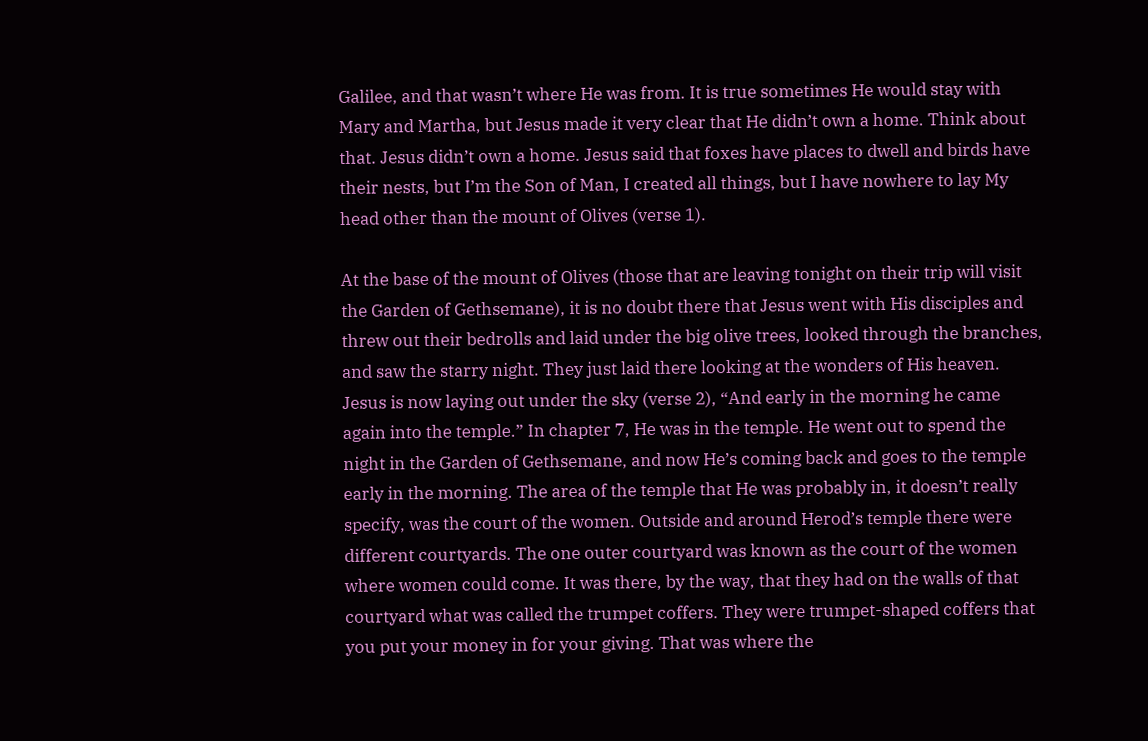Galilee, and that wasn’t where He was from. It is true sometimes He would stay with Mary and Martha, but Jesus made it very clear that He didn’t own a home. Think about that. Jesus didn’t own a home. Jesus said that foxes have places to dwell and birds have their nests, but I’m the Son of Man, I created all things, but I have nowhere to lay My head other than the mount of Olives (verse 1).

At the base of the mount of Olives (those that are leaving tonight on their trip will visit the Garden of Gethsemane), it is no doubt there that Jesus went with His disciples and threw out their bedrolls and laid under the big olive trees, looked through the branches, and saw the starry night. They just laid there looking at the wonders of His heaven. Jesus is now laying out under the sky (verse 2), “And early in the morning he came again into the temple.” In chapter 7, He was in the temple. He went out to spend the night in the Garden of Gethsemane, and now He’s coming back and goes to the temple early in the morning. The area of the temple that He was probably in, it doesn’t really specify, was the court of the women. Outside and around Herod’s temple there were different courtyards. The one outer courtyard was known as the court of the women where women could come. It was there, by the way, that they had on the walls of that courtyard what was called the trumpet coffers. They were trumpet-shaped coffers that you put your money in for your giving. That was where the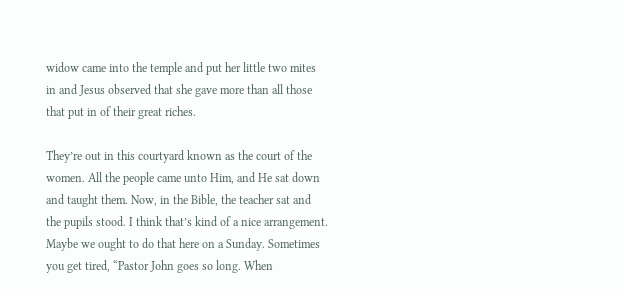widow came into the temple and put her little two mites in and Jesus observed that she gave more than all those that put in of their great riches.

They’re out in this courtyard known as the court of the women. All the people came unto Him, and He sat down and taught them. Now, in the Bible, the teacher sat and the pupils stood. I think that’s kind of a nice arrangement. Maybe we ought to do that here on a Sunday. Sometimes you get tired, “Pastor John goes so long. When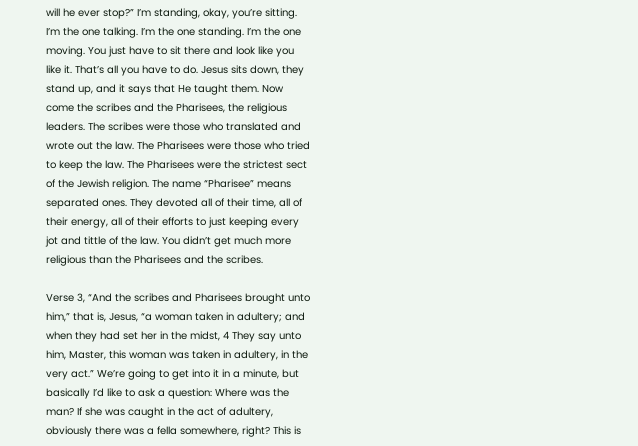will he ever stop?” I’m standing, okay, you’re sitting. I’m the one talking. I’m the one standing. I’m the one moving. You just have to sit there and look like you like it. That’s all you have to do. Jesus sits down, they stand up, and it says that He taught them. Now come the scribes and the Pharisees, the religious leaders. The scribes were those who translated and wrote out the law. The Pharisees were those who tried to keep the law. The Pharisees were the strictest sect of the Jewish religion. The name “Pharisee” means separated ones. They devoted all of their time, all of their energy, all of their efforts to just keeping every jot and tittle of the law. You didn’t get much more religious than the Pharisees and the scribes.

Verse 3, “And the scribes and Pharisees brought unto him,” that is, Jesus, “a woman taken in adultery; and when they had set her in the midst, 4 They say unto him, Master, this woman was taken in adultery, in the very act.” We’re going to get into it in a minute, but basically I’d like to ask a question: Where was the man? If she was caught in the act of adultery, obviously there was a fella somewhere, right? This is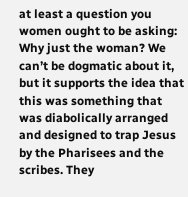at least a question you women ought to be asking: Why just the woman? We can’t be dogmatic about it, but it supports the idea that this was something that was diabolically arranged and designed to trap Jesus by the Pharisees and the scribes. They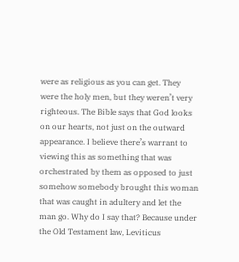were as religious as you can get. They were the holy men, but they weren’t very righteous. The Bible says that God looks on our hearts, not just on the outward appearance. I believe there’s warrant to viewing this as something that was orchestrated by them as opposed to just somehow somebody brought this woman that was caught in adultery and let the man go. Why do I say that? Because under the Old Testament law, Leviticus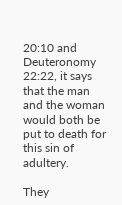20:10 and Deuteronomy 22:22, it says that the man and the woman would both be put to death for this sin of adultery.

They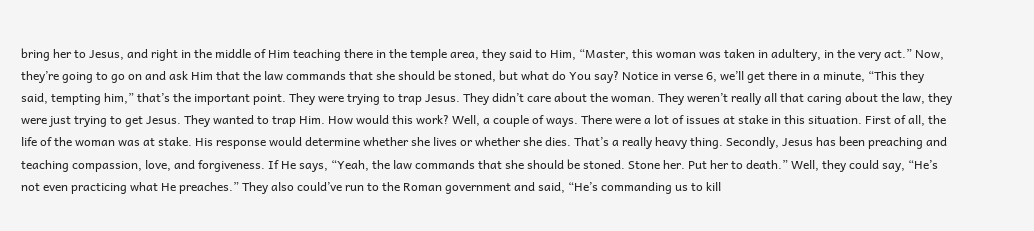bring her to Jesus, and right in the middle of Him teaching there in the temple area, they said to Him, “Master, this woman was taken in adultery, in the very act.” Now, they’re going to go on and ask Him that the law commands that she should be stoned, but what do You say? Notice in verse 6, we’ll get there in a minute, “This they said, tempting him,” that’s the important point. They were trying to trap Jesus. They didn’t care about the woman. They weren’t really all that caring about the law, they were just trying to get Jesus. They wanted to trap Him. How would this work? Well, a couple of ways. There were a lot of issues at stake in this situation. First of all, the life of the woman was at stake. His response would determine whether she lives or whether she dies. That’s a really heavy thing. Secondly, Jesus has been preaching and teaching compassion, love, and forgiveness. If He says, “Yeah, the law commands that she should be stoned. Stone her. Put her to death.” Well, they could say, “He’s not even practicing what He preaches.” They also could’ve run to the Roman government and said, “He’s commanding us to kill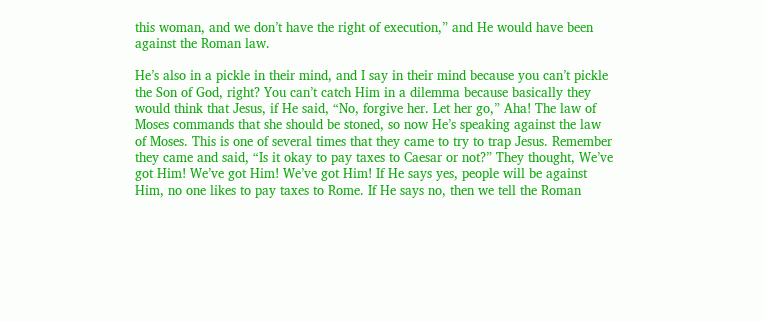this woman, and we don’t have the right of execution,” and He would have been against the Roman law.

He’s also in a pickle in their mind, and I say in their mind because you can’t pickle the Son of God, right? You can’t catch Him in a dilemma because basically they would think that Jesus, if He said, “No, forgive her. Let her go,” Aha! The law of Moses commands that she should be stoned, so now He’s speaking against the law of Moses. This is one of several times that they came to try to trap Jesus. Remember they came and said, “Is it okay to pay taxes to Caesar or not?” They thought, We’ve got Him! We’ve got Him! We’ve got Him! If He says yes, people will be against Him, no one likes to pay taxes to Rome. If He says no, then we tell the Roman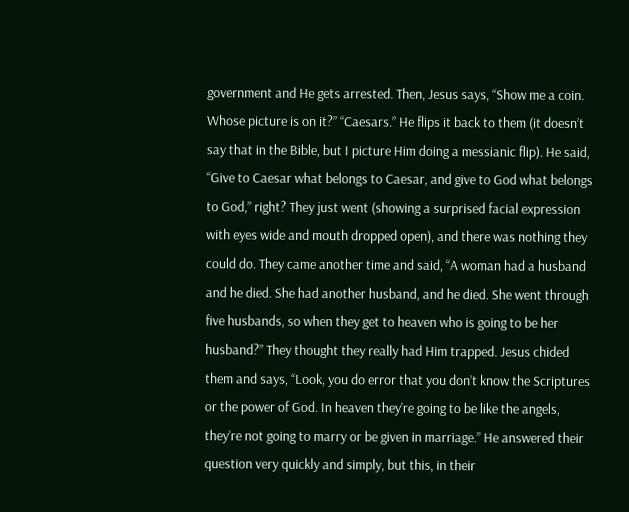government and He gets arrested. Then, Jesus says, “Show me a coin. Whose picture is on it?” “Caesars.” He flips it back to them (it doesn’t say that in the Bible, but I picture Him doing a messianic flip). He said, “Give to Caesar what belongs to Caesar, and give to God what belongs to God,” right? They just went (showing a surprised facial expression with eyes wide and mouth dropped open), and there was nothing they could do. They came another time and said, “A woman had a husband and he died. She had another husband, and he died. She went through five husbands, so when they get to heaven who is going to be her husband?” They thought they really had Him trapped. Jesus chided them and says, “Look, you do error that you don’t know the Scriptures or the power of God. In heaven they’re going to be like the angels, they’re not going to marry or be given in marriage.” He answered their question very quickly and simply, but this, in their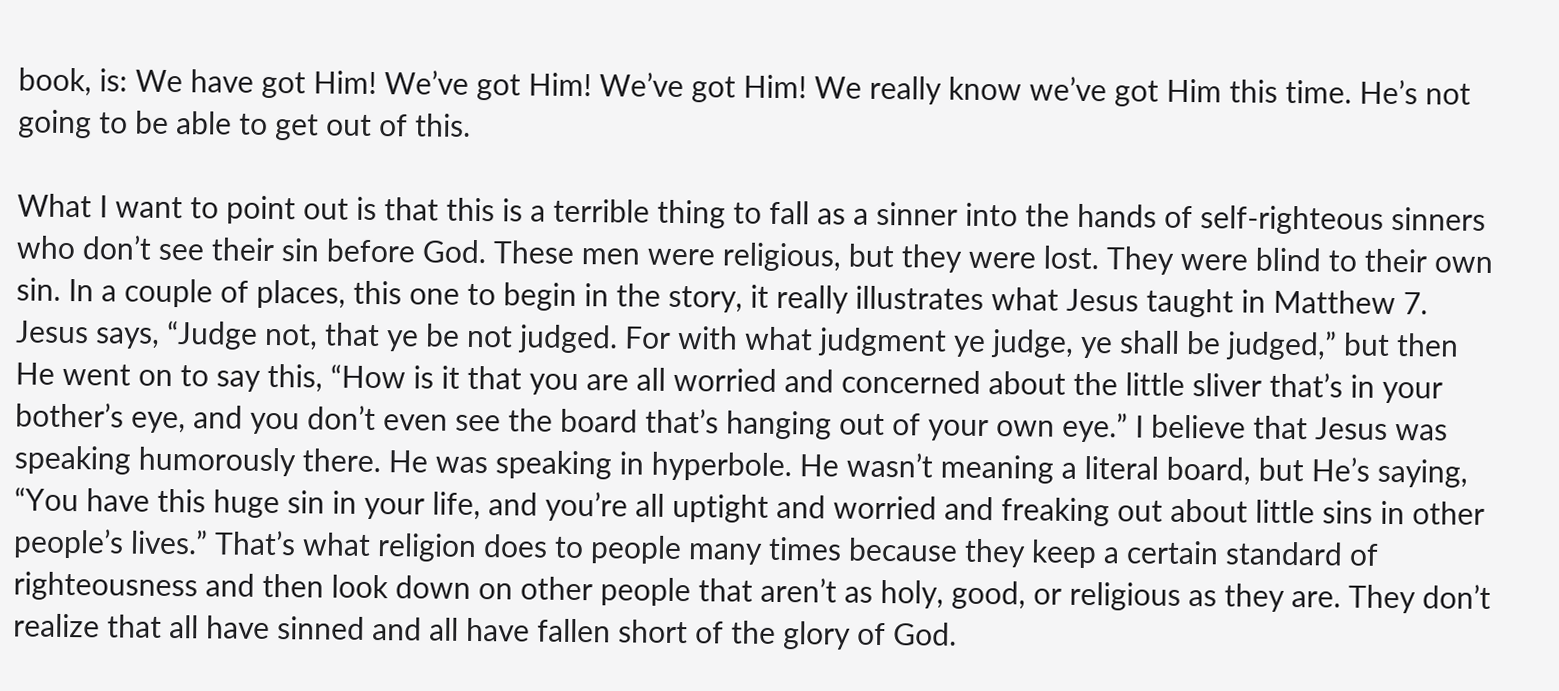book, is: We have got Him! We’ve got Him! We’ve got Him! We really know we’ve got Him this time. He’s not going to be able to get out of this.

What I want to point out is that this is a terrible thing to fall as a sinner into the hands of self-righteous sinners who don’t see their sin before God. These men were religious, but they were lost. They were blind to their own sin. In a couple of places, this one to begin in the story, it really illustrates what Jesus taught in Matthew 7. Jesus says, “Judge not, that ye be not judged. For with what judgment ye judge, ye shall be judged,” but then He went on to say this, “How is it that you are all worried and concerned about the little sliver that’s in your bother’s eye, and you don’t even see the board that’s hanging out of your own eye.” I believe that Jesus was speaking humorously there. He was speaking in hyperbole. He wasn’t meaning a literal board, but He’s saying, “You have this huge sin in your life, and you’re all uptight and worried and freaking out about little sins in other people’s lives.” That’s what religion does to people many times because they keep a certain standard of righteousness and then look down on other people that aren’t as holy, good, or religious as they are. They don’t realize that all have sinned and all have fallen short of the glory of God.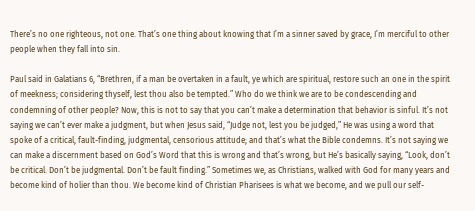There’s no one righteous, not one. That’s one thing about knowing that I’m a sinner saved by grace, I’m merciful to other people when they fall into sin.

Paul said in Galatians 6, “Brethren, if a man be overtaken in a fault, ye which are spiritual, restore such an one in the spirit of meekness; considering thyself, lest thou also be tempted.” Who do we think we are to be condescending and condemning of other people? Now, this is not to say that you can’t make a determination that behavior is sinful. It’s not saying we can’t ever make a judgment, but when Jesus said, “Judge not, lest you be judged,” He was using a word that spoke of a critical, fault-finding, judgmental, censorious attitude; and that’s what the Bible condemns. It’s not saying we can make a discernment based on God’s Word that this is wrong and that’s wrong, but He’s basically saying, “Look, don’t be critical. Don’t be judgmental. Don’t be fault finding.” Sometimes we, as Christians, walked with God for many years and become kind of holier than thou. We become kind of Christian Pharisees is what we become, and we pull our self-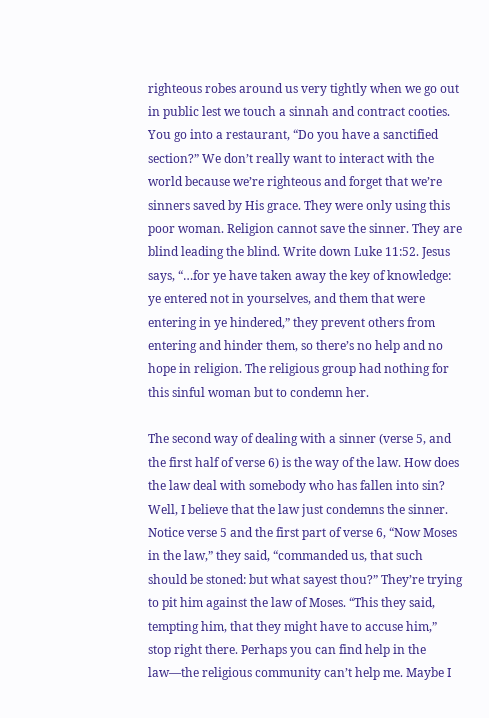righteous robes around us very tightly when we go out in public lest we touch a sinnah and contract cooties. You go into a restaurant, “Do you have a sanctified section?” We don’t really want to interact with the world because we’re righteous and forget that we’re sinners saved by His grace. They were only using this poor woman. Religion cannot save the sinner. They are blind leading the blind. Write down Luke 11:52. Jesus says, “…for ye have taken away the key of knowledge: ye entered not in yourselves, and them that were entering in ye hindered,” they prevent others from entering and hinder them, so there’s no help and no hope in religion. The religious group had nothing for this sinful woman but to condemn her.

The second way of dealing with a sinner (verse 5, and the first half of verse 6) is the way of the law. How does the law deal with somebody who has fallen into sin? Well, I believe that the law just condemns the sinner. Notice verse 5 and the first part of verse 6, “Now Moses in the law,” they said, “commanded us, that such should be stoned: but what sayest thou?” They’re trying to pit him against the law of Moses. “This they said, tempting him, that they might have to accuse him,” stop right there. Perhaps you can find help in the law—the religious community can’t help me. Maybe I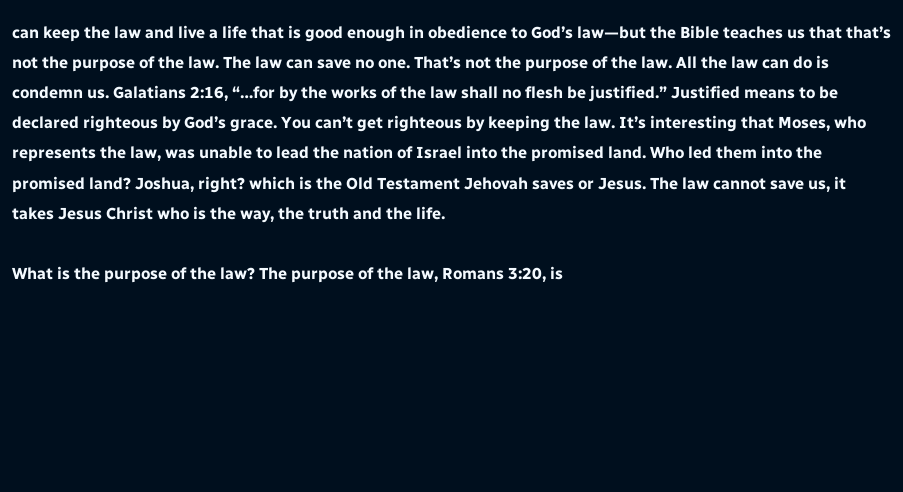can keep the law and live a life that is good enough in obedience to God’s law—but the Bible teaches us that that’s not the purpose of the law. The law can save no one. That’s not the purpose of the law. All the law can do is condemn us. Galatians 2:16, “…for by the works of the law shall no flesh be justified.” Justified means to be declared righteous by God’s grace. You can’t get righteous by keeping the law. It’s interesting that Moses, who represents the law, was unable to lead the nation of Israel into the promised land. Who led them into the promised land? Joshua, right? which is the Old Testament Jehovah saves or Jesus. The law cannot save us, it takes Jesus Christ who is the way, the truth and the life.

What is the purpose of the law? The purpose of the law, Romans 3:20, is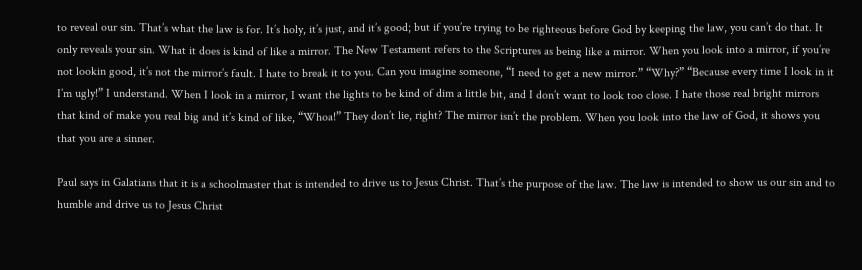to reveal our sin. That’s what the law is for. It’s holy, it’s just, and it’s good; but if you’re trying to be righteous before God by keeping the law, you can’t do that. It only reveals your sin. What it does is kind of like a mirror. The New Testament refers to the Scriptures as being like a mirror. When you look into a mirror, if you’re not lookin good, it’s not the mirror’s fault. I hate to break it to you. Can you imagine someone, “I need to get a new mirror.” “Why?” “Because every time I look in it I’m ugly!” I understand. When I look in a mirror, I want the lights to be kind of dim a little bit, and I don’t want to look too close. I hate those real bright mirrors that kind of make you real big and it’s kind of like, “Whoa!” They don’t lie, right? The mirror isn’t the problem. When you look into the law of God, it shows you that you are a sinner.

Paul says in Galatians that it is a schoolmaster that is intended to drive us to Jesus Christ. That’s the purpose of the law. The law is intended to show us our sin and to humble and drive us to Jesus Christ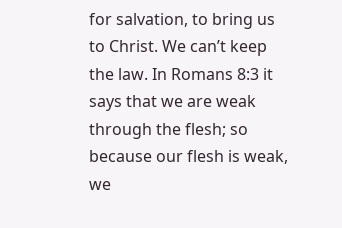for salvation, to bring us to Christ. We can’t keep the law. In Romans 8:3 it says that we are weak through the flesh; so because our flesh is weak, we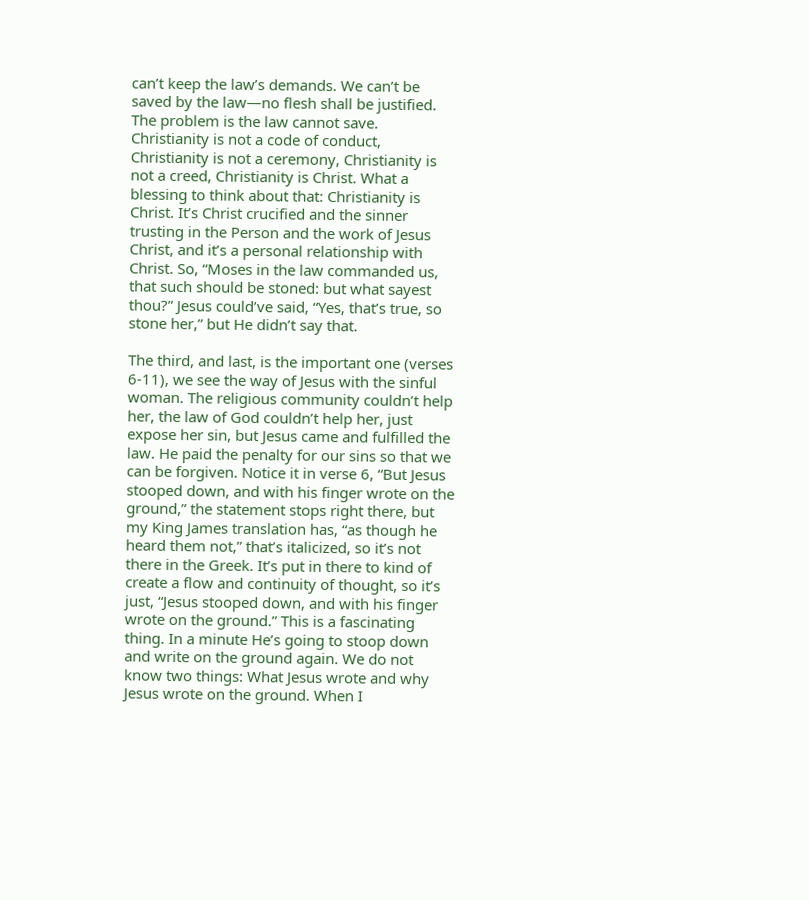can’t keep the law’s demands. We can’t be saved by the law—no flesh shall be justified. The problem is the law cannot save. Christianity is not a code of conduct, Christianity is not a ceremony, Christianity is not a creed, Christianity is Christ. What a blessing to think about that: Christianity is Christ. It’s Christ crucified and the sinner trusting in the Person and the work of Jesus Christ, and it’s a personal relationship with Christ. So, “Moses in the law commanded us, that such should be stoned: but what sayest thou?” Jesus could’ve said, “Yes, that’s true, so stone her,” but He didn’t say that.

The third, and last, is the important one (verses 6-11), we see the way of Jesus with the sinful woman. The religious community couldn’t help her, the law of God couldn’t help her, just expose her sin, but Jesus came and fulfilled the law. He paid the penalty for our sins so that we can be forgiven. Notice it in verse 6, “But Jesus stooped down, and with his finger wrote on the ground,” the statement stops right there, but my King James translation has, “as though he heard them not,” that’s italicized, so it’s not there in the Greek. It’s put in there to kind of create a flow and continuity of thought, so it’s just, “Jesus stooped down, and with his finger wrote on the ground.” This is a fascinating thing. In a minute He’s going to stoop down and write on the ground again. We do not know two things: What Jesus wrote and why Jesus wrote on the ground. When I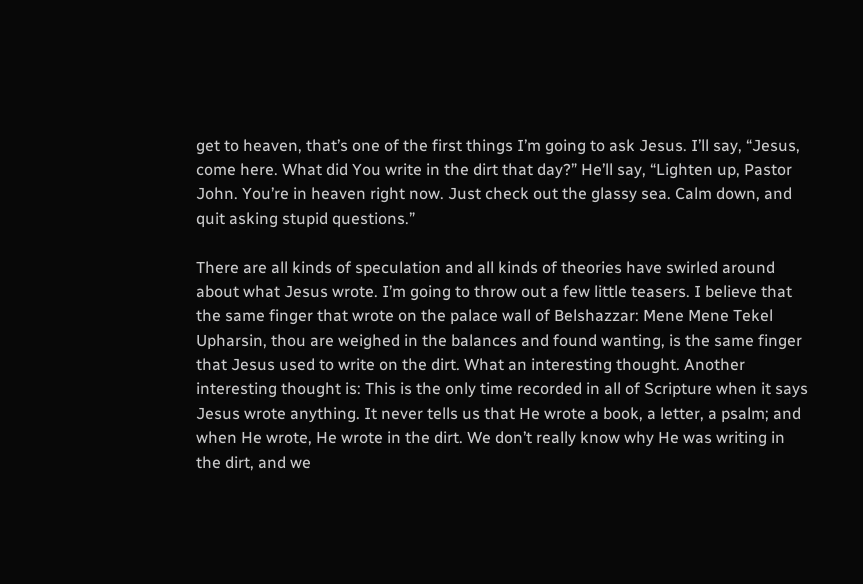get to heaven, that’s one of the first things I’m going to ask Jesus. I’ll say, “Jesus, come here. What did You write in the dirt that day?” He’ll say, “Lighten up, Pastor John. You’re in heaven right now. Just check out the glassy sea. Calm down, and quit asking stupid questions.”

There are all kinds of speculation and all kinds of theories have swirled around about what Jesus wrote. I’m going to throw out a few little teasers. I believe that the same finger that wrote on the palace wall of Belshazzar: Mene Mene Tekel Upharsin, thou are weighed in the balances and found wanting, is the same finger that Jesus used to write on the dirt. What an interesting thought. Another interesting thought is: This is the only time recorded in all of Scripture when it says Jesus wrote anything. It never tells us that He wrote a book, a letter, a psalm; and when He wrote, He wrote in the dirt. We don’t really know why He was writing in the dirt, and we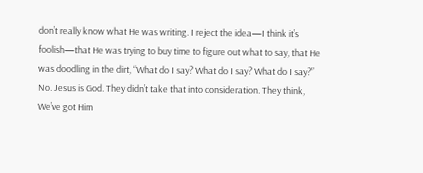don’t really know what He was writing. I reject the idea—I think it’s foolish—that He was trying to buy time to figure out what to say, that He was doodling in the dirt, “What do I say? What do I say? What do I say?” No. Jesus is God. They didn’t take that into consideration. They think, We’ve got Him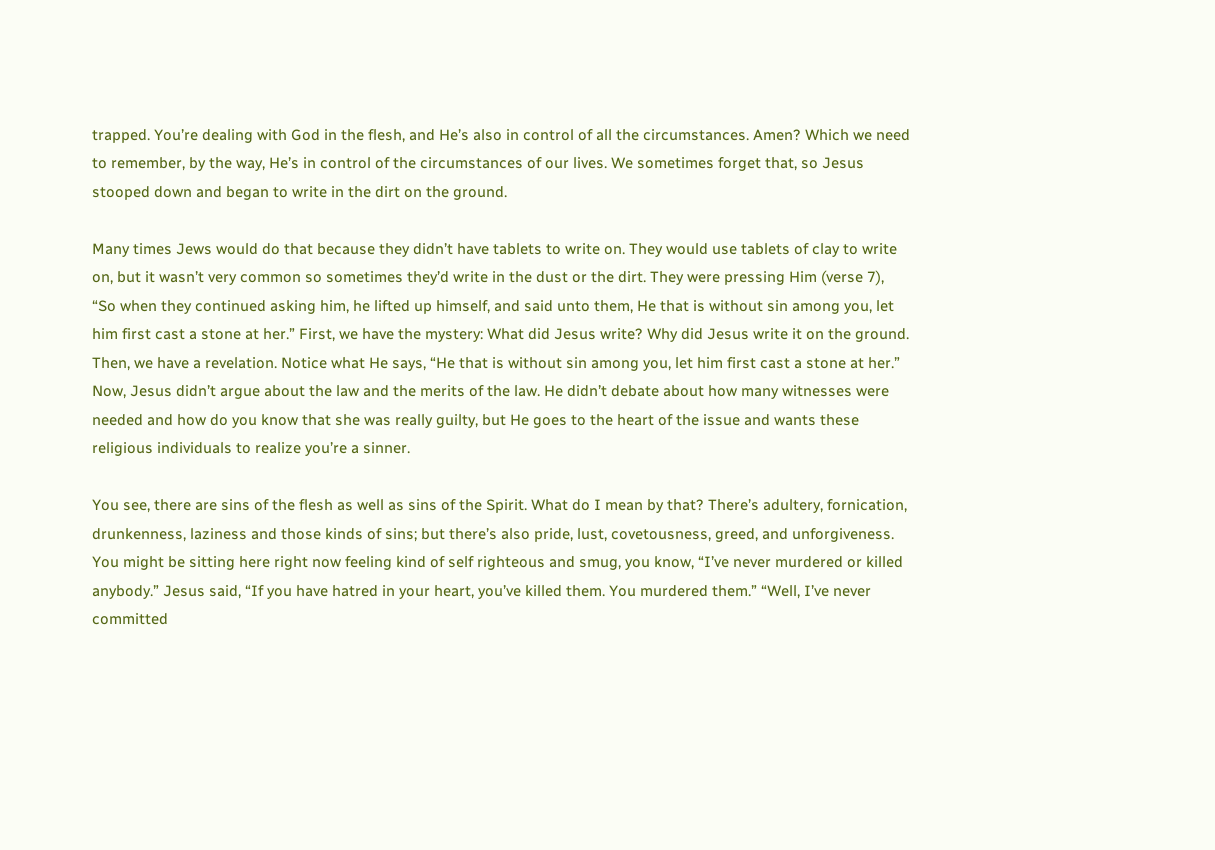trapped. You’re dealing with God in the flesh, and He’s also in control of all the circumstances. Amen? Which we need to remember, by the way, He’s in control of the circumstances of our lives. We sometimes forget that, so Jesus stooped down and began to write in the dirt on the ground.

Many times Jews would do that because they didn’t have tablets to write on. They would use tablets of clay to write on, but it wasn’t very common so sometimes they’d write in the dust or the dirt. They were pressing Him (verse 7), “So when they continued asking him, he lifted up himself, and said unto them, He that is without sin among you, let him first cast a stone at her.” First, we have the mystery: What did Jesus write? Why did Jesus write it on the ground. Then, we have a revelation. Notice what He says, “He that is without sin among you, let him first cast a stone at her.” Now, Jesus didn’t argue about the law and the merits of the law. He didn’t debate about how many witnesses were needed and how do you know that she was really guilty, but He goes to the heart of the issue and wants these religious individuals to realize you’re a sinner.

You see, there are sins of the flesh as well as sins of the Spirit. What do I mean by that? There’s adultery, fornication, drunkenness, laziness and those kinds of sins; but there’s also pride, lust, covetousness, greed, and unforgiveness. You might be sitting here right now feeling kind of self righteous and smug, you know, “I’ve never murdered or killed anybody.” Jesus said, “If you have hatred in your heart, you’ve killed them. You murdered them.” “Well, I’ve never committed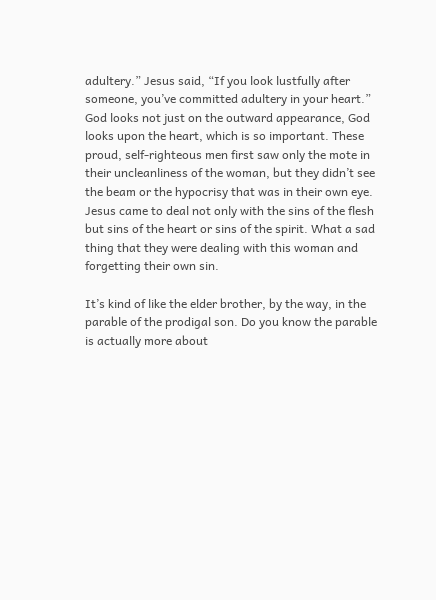adultery.” Jesus said, “If you look lustfully after someone, you’ve committed adultery in your heart.” God looks not just on the outward appearance, God looks upon the heart, which is so important. These proud, self-righteous men first saw only the mote in their uncleanliness of the woman, but they didn’t see the beam or the hypocrisy that was in their own eye. Jesus came to deal not only with the sins of the flesh but sins of the heart or sins of the spirit. What a sad thing that they were dealing with this woman and forgetting their own sin.

It’s kind of like the elder brother, by the way, in the parable of the prodigal son. Do you know the parable is actually more about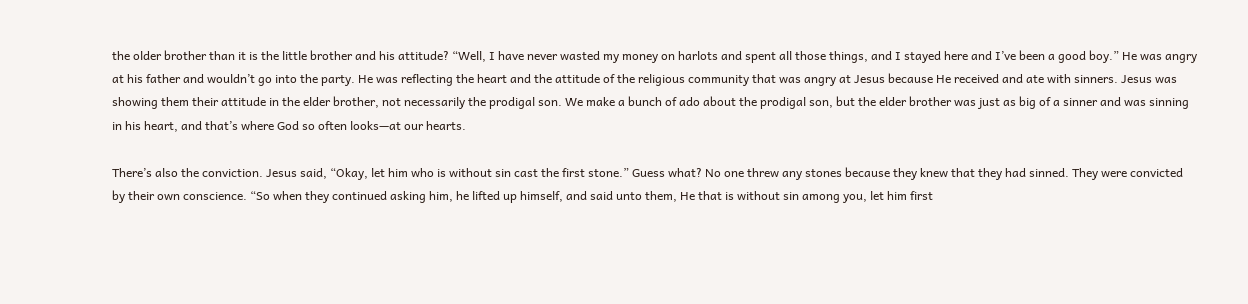the older brother than it is the little brother and his attitude? “Well, I have never wasted my money on harlots and spent all those things, and I stayed here and I’ve been a good boy.” He was angry at his father and wouldn’t go into the party. He was reflecting the heart and the attitude of the religious community that was angry at Jesus because He received and ate with sinners. Jesus was showing them their attitude in the elder brother, not necessarily the prodigal son. We make a bunch of ado about the prodigal son, but the elder brother was just as big of a sinner and was sinning in his heart, and that’s where God so often looks—at our hearts.

There’s also the conviction. Jesus said, “Okay, let him who is without sin cast the first stone.” Guess what? No one threw any stones because they knew that they had sinned. They were convicted by their own conscience. “So when they continued asking him, he lifted up himself, and said unto them, He that is without sin among you, let him first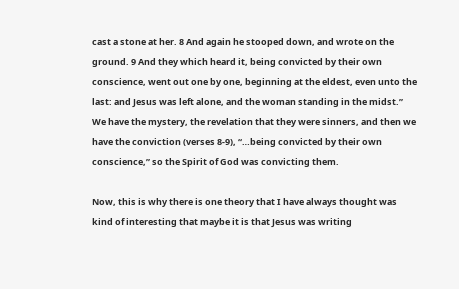cast a stone at her. 8 And again he stooped down, and wrote on the ground. 9 And they which heard it, being convicted by their own conscience, went out one by one, beginning at the eldest, even unto the last: and Jesus was left alone, and the woman standing in the midst.” We have the mystery, the revelation that they were sinners, and then we have the conviction (verses 8-9), “…being convicted by their own conscience,” so the Spirit of God was convicting them.

Now, this is why there is one theory that I have always thought was kind of interesting that maybe it is that Jesus was writing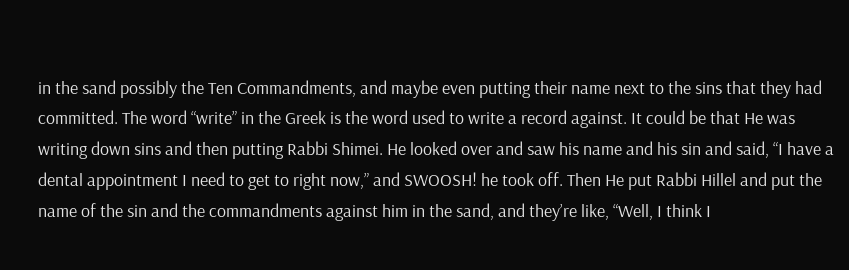in the sand possibly the Ten Commandments, and maybe even putting their name next to the sins that they had committed. The word “write” in the Greek is the word used to write a record against. It could be that He was writing down sins and then putting Rabbi Shimei. He looked over and saw his name and his sin and said, “I have a dental appointment I need to get to right now,” and SWOOSH! he took off. Then He put Rabbi Hillel and put the name of the sin and the commandments against him in the sand, and they’re like, “Well, I think I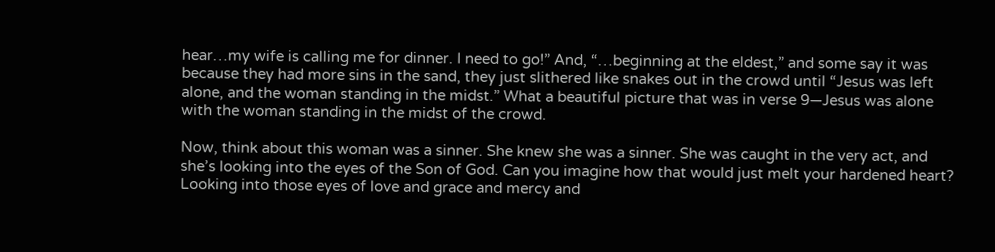hear…my wife is calling me for dinner. I need to go!” And, “…beginning at the eldest,” and some say it was because they had more sins in the sand, they just slithered like snakes out in the crowd until “Jesus was left alone, and the woman standing in the midst.” What a beautiful picture that was in verse 9—Jesus was alone with the woman standing in the midst of the crowd.

Now, think about this woman was a sinner. She knew she was a sinner. She was caught in the very act, and she’s looking into the eyes of the Son of God. Can you imagine how that would just melt your hardened heart? Looking into those eyes of love and grace and mercy and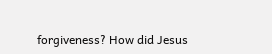forgiveness? How did Jesus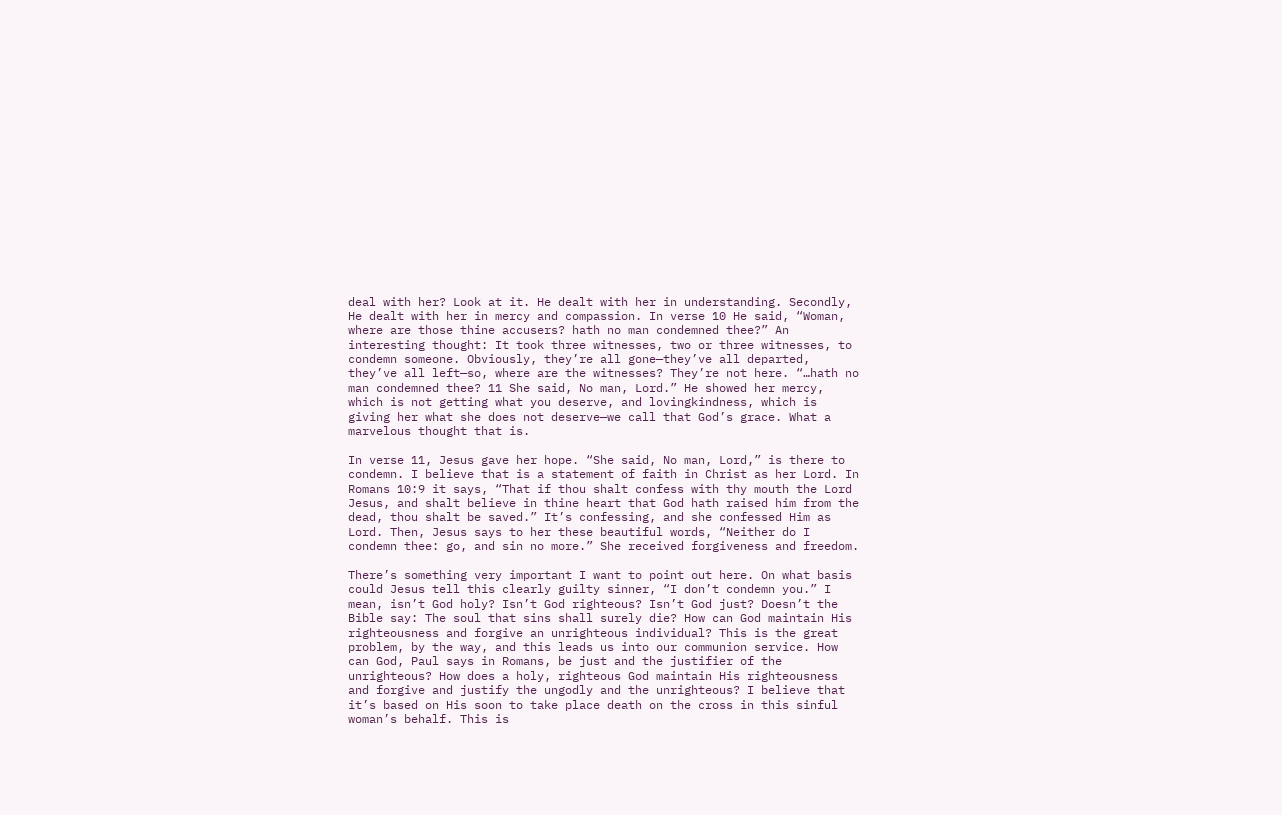deal with her? Look at it. He dealt with her in understanding. Secondly, He dealt with her in mercy and compassion. In verse 10 He said, “Woman, where are those thine accusers? hath no man condemned thee?” An interesting thought: It took three witnesses, two or three witnesses, to condemn someone. Obviously, they’re all gone—they’ve all departed, they’ve all left—so, where are the witnesses? They’re not here. “…hath no man condemned thee? 11 She said, No man, Lord.” He showed her mercy, which is not getting what you deserve, and lovingkindness, which is giving her what she does not deserve—we call that God’s grace. What a marvelous thought that is.

In verse 11, Jesus gave her hope. “She said, No man, Lord,” is there to condemn. I believe that is a statement of faith in Christ as her Lord. In Romans 10:9 it says, “That if thou shalt confess with thy mouth the Lord Jesus, and shalt believe in thine heart that God hath raised him from the dead, thou shalt be saved.” It’s confessing, and she confessed Him as Lord. Then, Jesus says to her these beautiful words, “Neither do I condemn thee: go, and sin no more.” She received forgiveness and freedom.

There’s something very important I want to point out here. On what basis could Jesus tell this clearly guilty sinner, “I don’t condemn you.” I mean, isn’t God holy? Isn’t God righteous? Isn’t God just? Doesn’t the Bible say: The soul that sins shall surely die? How can God maintain His righteousness and forgive an unrighteous individual? This is the great problem, by the way, and this leads us into our communion service. How can God, Paul says in Romans, be just and the justifier of the unrighteous? How does a holy, righteous God maintain His righteousness and forgive and justify the ungodly and the unrighteous? I believe that it’s based on His soon to take place death on the cross in this sinful woman’s behalf. This is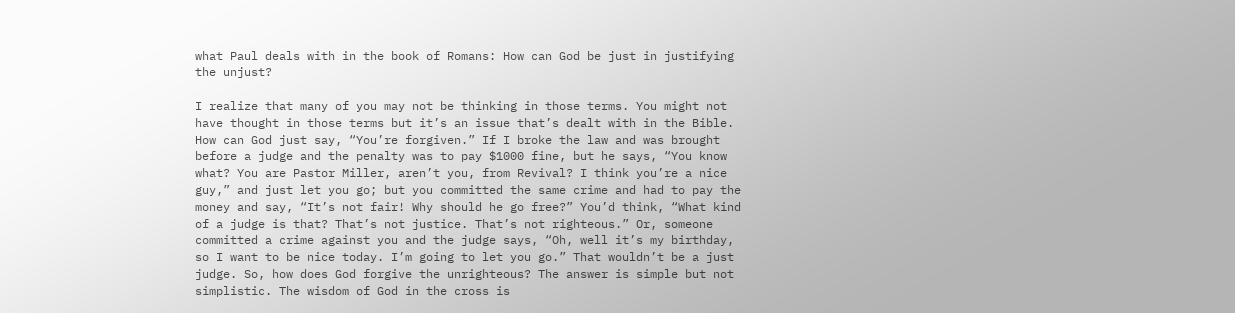what Paul deals with in the book of Romans: How can God be just in justifying the unjust?

I realize that many of you may not be thinking in those terms. You might not have thought in those terms but it’s an issue that’s dealt with in the Bible. How can God just say, “You’re forgiven.” If I broke the law and was brought before a judge and the penalty was to pay $1000 fine, but he says, “You know what? You are Pastor Miller, aren’t you, from Revival? I think you’re a nice guy,” and just let you go; but you committed the same crime and had to pay the money and say, “It’s not fair! Why should he go free?” You’d think, “What kind of a judge is that? That’s not justice. That’s not righteous.” Or, someone committed a crime against you and the judge says, “Oh, well it’s my birthday, so I want to be nice today. I’m going to let you go.” That wouldn’t be a just judge. So, how does God forgive the unrighteous? The answer is simple but not simplistic. The wisdom of God in the cross is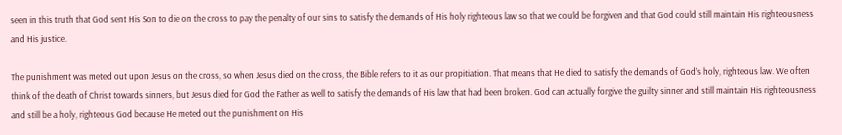seen in this truth that God sent His Son to die on the cross to pay the penalty of our sins to satisfy the demands of His holy righteous law so that we could be forgiven and that God could still maintain His righteousness and His justice.

The punishment was meted out upon Jesus on the cross, so when Jesus died on the cross, the Bible refers to it as our propitiation. That means that He died to satisfy the demands of God’s holy, righteous law. We often think of the death of Christ towards sinners, but Jesus died for God the Father as well to satisfy the demands of His law that had been broken. God can actually forgive the guilty sinner and still maintain His righteousness and still be a holy, righteous God because He meted out the punishment on His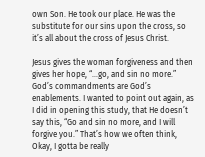own Son. He took our place. He was the substitute for our sins upon the cross, so it’s all about the cross of Jesus Christ.

Jesus gives the woman forgiveness and then gives her hope, “…go, and sin no more.” God’s commandments are God’s enablements. I wanted to point out again, as I did in opening this study, that He doesn’t say this, “Go and sin no more, and I will forgive you.” That’s how we often think, Okay, I gotta be really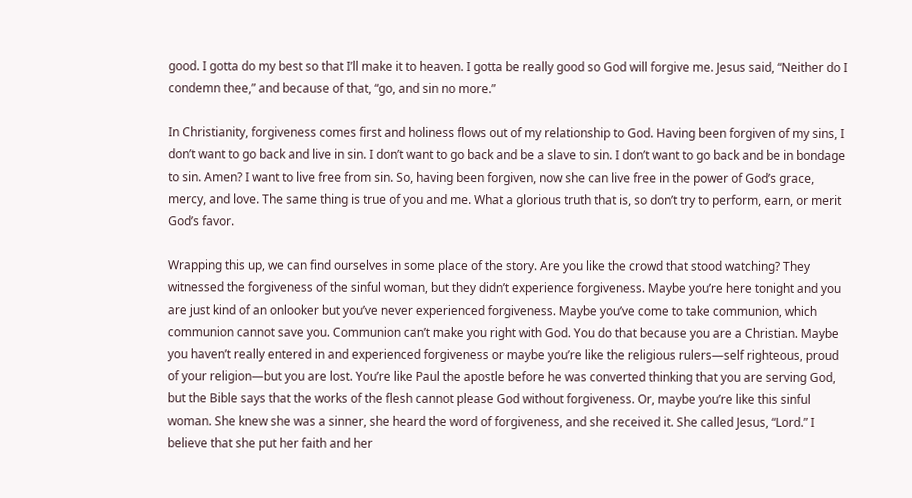good. I gotta do my best so that I’ll make it to heaven. I gotta be really good so God will forgive me. Jesus said, “Neither do I condemn thee,” and because of that, “go, and sin no more.”

In Christianity, forgiveness comes first and holiness flows out of my relationship to God. Having been forgiven of my sins, I don’t want to go back and live in sin. I don’t want to go back and be a slave to sin. I don’t want to go back and be in bondage to sin. Amen? I want to live free from sin. So, having been forgiven, now she can live free in the power of God’s grace, mercy, and love. The same thing is true of you and me. What a glorious truth that is, so don’t try to perform, earn, or merit God’s favor.

Wrapping this up, we can find ourselves in some place of the story. Are you like the crowd that stood watching? They witnessed the forgiveness of the sinful woman, but they didn’t experience forgiveness. Maybe you’re here tonight and you are just kind of an onlooker but you’ve never experienced forgiveness. Maybe you’ve come to take communion, which communion cannot save you. Communion can’t make you right with God. You do that because you are a Christian. Maybe you haven’t really entered in and experienced forgiveness or maybe you’re like the religious rulers—self righteous, proud of your religion—but you are lost. You’re like Paul the apostle before he was converted thinking that you are serving God, but the Bible says that the works of the flesh cannot please God without forgiveness. Or, maybe you’re like this sinful woman. She knew she was a sinner, she heard the word of forgiveness, and she received it. She called Jesus, “Lord.” I believe that she put her faith and her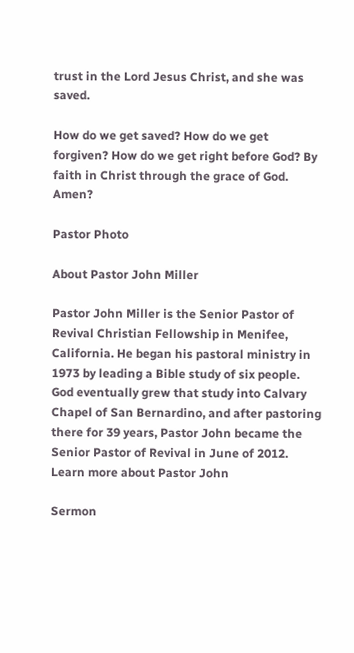trust in the Lord Jesus Christ, and she was saved.

How do we get saved? How do we get forgiven? How do we get right before God? By faith in Christ through the grace of God. Amen?

Pastor Photo

About Pastor John Miller

Pastor John Miller is the Senior Pastor of Revival Christian Fellowship in Menifee, California. He began his pastoral ministry in 1973 by leading a Bible study of six people. God eventually grew that study into Calvary Chapel of San Bernardino, and after pastoring there for 39 years, Pastor John became the Senior Pastor of Revival in June of 2012. Learn more about Pastor John

Sermon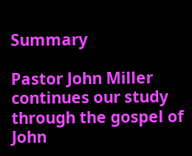Summary

Pastor John Miller continues our study through the gospel of John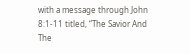with a message through John 8:1-11 titled, “The Savior And The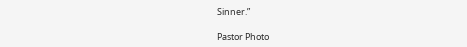Sinner.”

Pastor Photo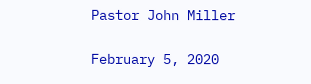Pastor John Miller

February 5, 2020